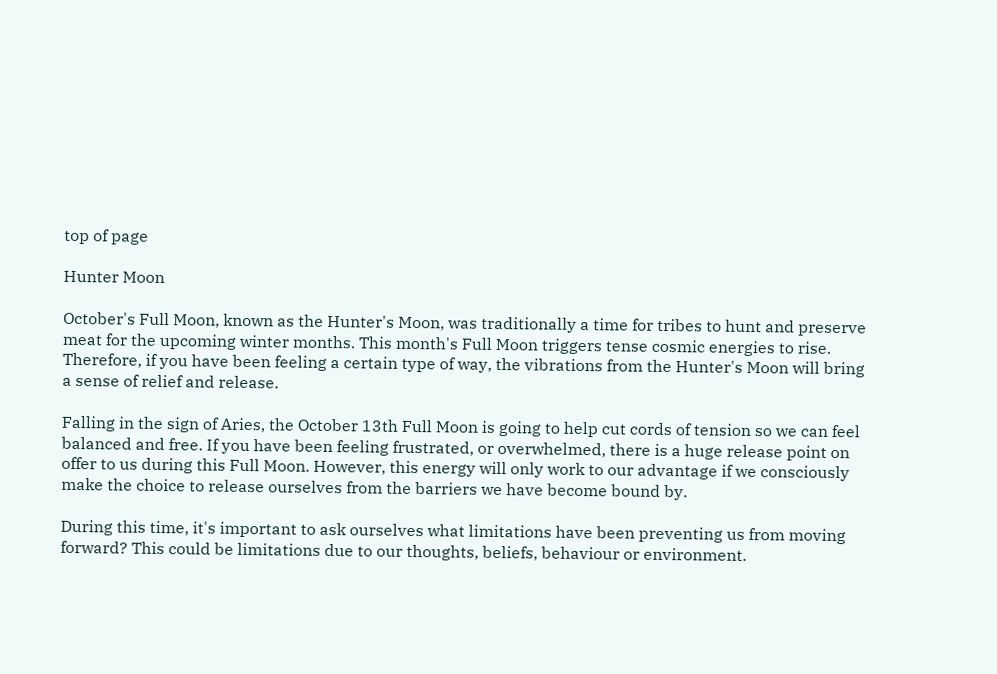top of page

Hunter Moon

October's Full Moon, known as the Hunter's Moon, was traditionally a time for tribes to hunt and preserve meat for the upcoming winter months. This month's Full Moon triggers tense cosmic energies to rise. Therefore, if you have been feeling a certain type of way, the vibrations from the Hunter's Moon will bring a sense of relief and release.

Falling in the sign of Aries, the October 13th Full Moon is going to help cut cords of tension so we can feel balanced and free. If you have been feeling frustrated, or overwhelmed, there is a huge release point on offer to us during this Full Moon. However, this energy will only work to our advantage if we consciously make the choice to release ourselves from the barriers we have become bound by.

During this time, it's important to ask ourselves what limitations have been preventing us from moving forward? This could be limitations due to our thoughts, beliefs, behaviour or environment.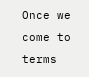Once we come to terms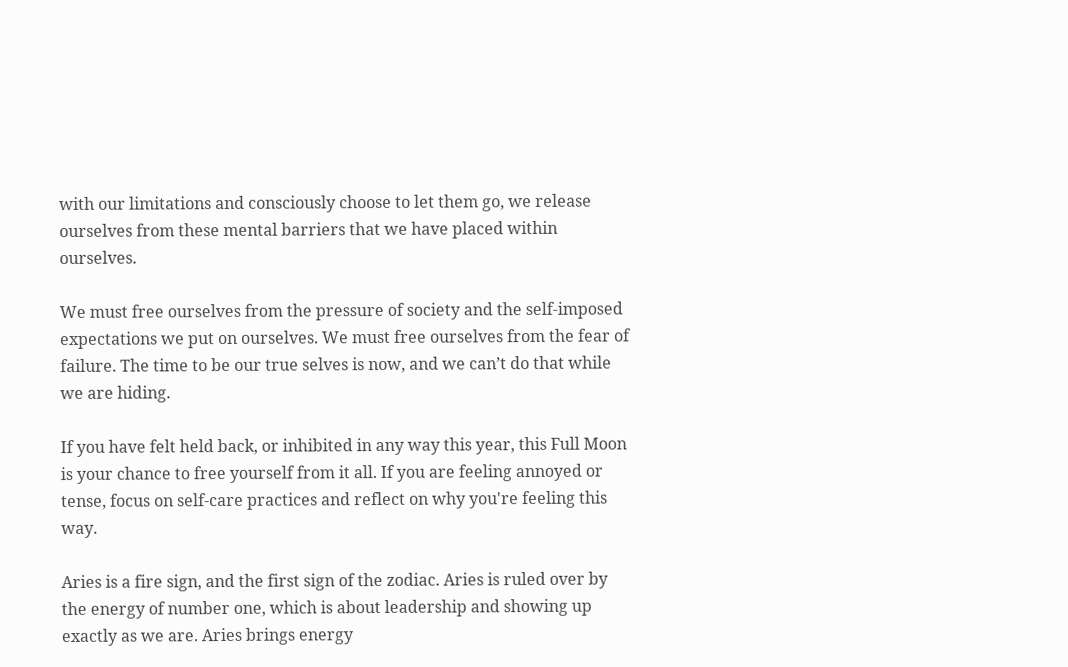with our limitations and consciously choose to let them go, we release ourselves from these mental barriers that we have placed within ourselves.

We must free ourselves from the pressure of society and the self-imposed expectations we put on ourselves. We must free ourselves from the fear of failure. The time to be our true selves is now, and we can’t do that while we are hiding.

If you have felt held back, or inhibited in any way this year, this Full Moon is your chance to free yourself from it all. If you are feeling annoyed or tense, focus on self-care practices and reflect on why you're feeling this way.

Aries is a fire sign, and the first sign of the zodiac. Aries is ruled over by the energy of number one, which is about leadership and showing up exactly as we are. Aries brings energy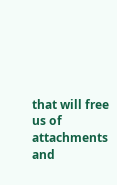that will free us of attachments and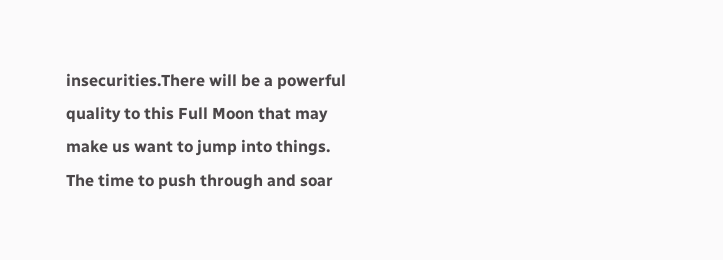insecurities.There will be a powerful quality to this Full Moon that may make us want to jump into things. The time to push through and soar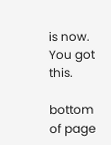is now. You got this.

bottom of page